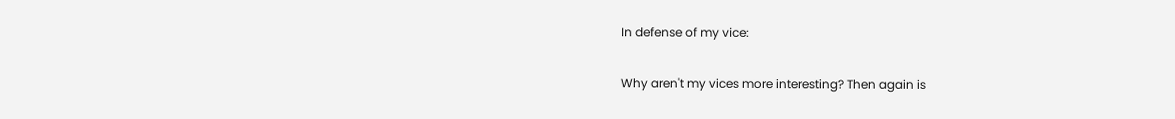In defense of my vice:

Why aren't my vices more interesting? Then again is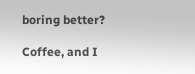boring better?

Coffee, and I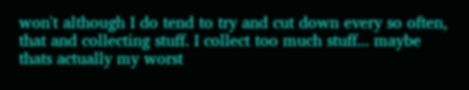won't although I do tend to try and cut down every so often, that and collecting stuff. I collect too much stuff... maybe thats actually my worst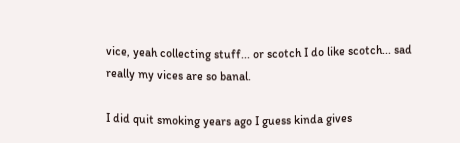vice, yeah collecting stuff... or scotch I do like scotch... sad really my vices are so banal.

I did quit smoking years ago I guess kinda gives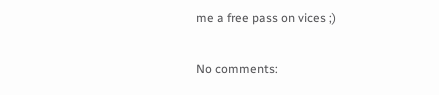me a free pass on vices ;)

No comments: